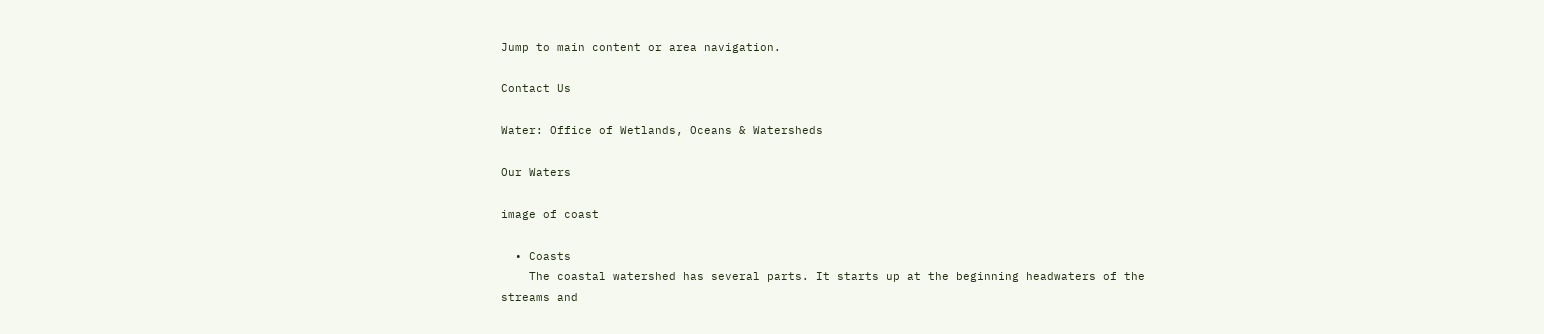Jump to main content or area navigation.

Contact Us

Water: Office of Wetlands, Oceans & Watersheds

Our Waters

image of coast

  • Coasts
    The coastal watershed has several parts. It starts up at the beginning headwaters of the streams and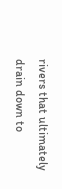rivers that ultimately drain down to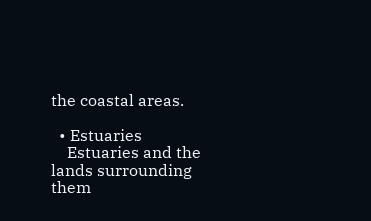the coastal areas.

  • Estuaries
    Estuaries and the lands surrounding them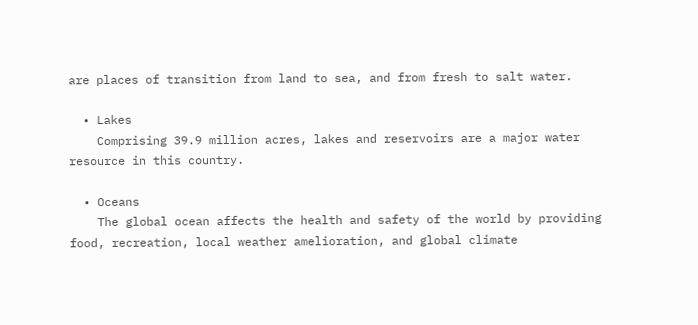are places of transition from land to sea, and from fresh to salt water.

  • Lakes
    Comprising 39.9 million acres, lakes and reservoirs are a major water resource in this country.

  • Oceans
    The global ocean affects the health and safety of the world by providing food, recreation, local weather amelioration, and global climate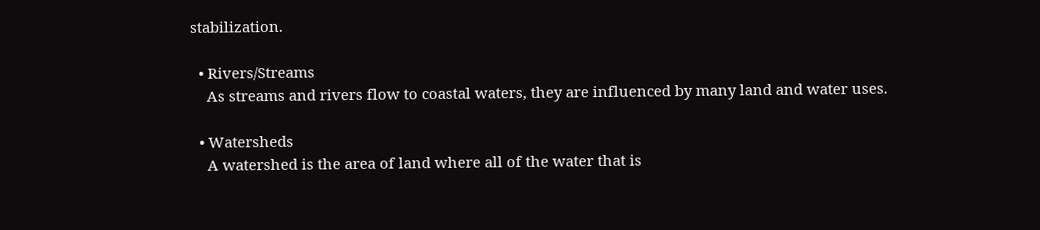stabilization.

  • Rivers/Streams
    As streams and rivers flow to coastal waters, they are influenced by many land and water uses.

  • Watersheds
    A watershed is the area of land where all of the water that is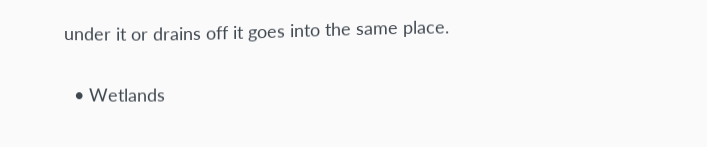under it or drains off it goes into the same place.

  • Wetlands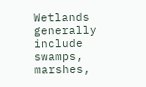Wetlands generally include swamps, marshes,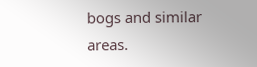bogs and similar areas.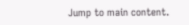Jump to main content.